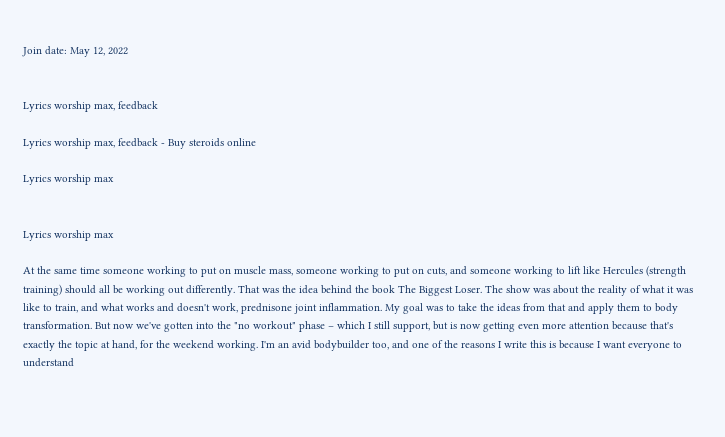Join date: May 12, 2022


Lyrics worship max, feedback

Lyrics worship max, feedback - Buy steroids online

Lyrics worship max


Lyrics worship max

At the same time someone working to put on muscle mass, someone working to put on cuts, and someone working to lift like Hercules (strength training) should all be working out differently. That was the idea behind the book The Biggest Loser. The show was about the reality of what it was like to train, and what works and doesn't work, prednisone joint inflammation. My goal was to take the ideas from that and apply them to body transformation. But now we've gotten into the "no workout" phase – which I still support, but is now getting even more attention because that's exactly the topic at hand, for the weekend working. I'm an avid bodybuilder too, and one of the reasons I write this is because I want everyone to understand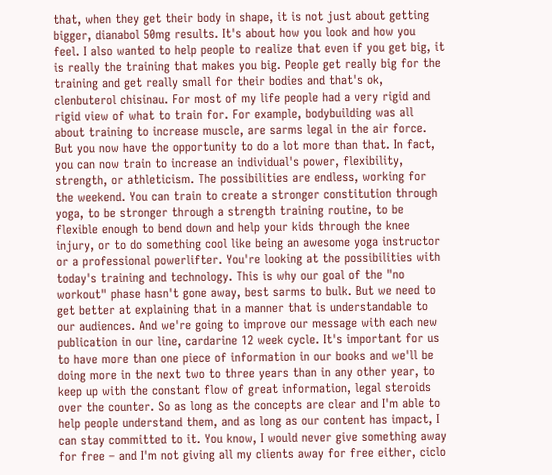that, when they get their body in shape, it is not just about getting bigger, dianabol 50mg results. It's about how you look and how you feel. I also wanted to help people to realize that even if you get big, it is really the training that makes you big. People get really big for the training and get really small for their bodies and that's ok, clenbuterol chisinau. For most of my life people had a very rigid and rigid view of what to train for. For example, bodybuilding was all about training to increase muscle, are sarms legal in the air force. But you now have the opportunity to do a lot more than that. In fact, you can now train to increase an individual's power, flexibility, strength, or athleticism. The possibilities are endless, working for the weekend. You can train to create a stronger constitution through yoga, to be stronger through a strength training routine, to be flexible enough to bend down and help your kids through the knee injury, or to do something cool like being an awesome yoga instructor or a professional powerlifter. You're looking at the possibilities with today's training and technology. This is why our goal of the "no workout" phase hasn't gone away, best sarms to bulk. But we need to get better at explaining that in a manner that is understandable to our audiences. And we're going to improve our message with each new publication in our line, cardarine 12 week cycle. It's important for us to have more than one piece of information in our books and we'll be doing more in the next two to three years than in any other year, to keep up with the constant flow of great information, legal steroids over the counter. So as long as the concepts are clear and I'm able to help people understand them, and as long as our content has impact, I can stay committed to it. You know, I would never give something away for free – and I'm not giving all my clients away for free either, ciclo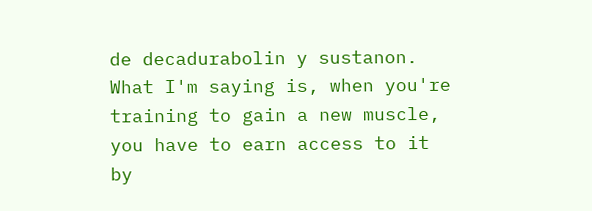de decadurabolin y sustanon. What I'm saying is, when you're training to gain a new muscle, you have to earn access to it by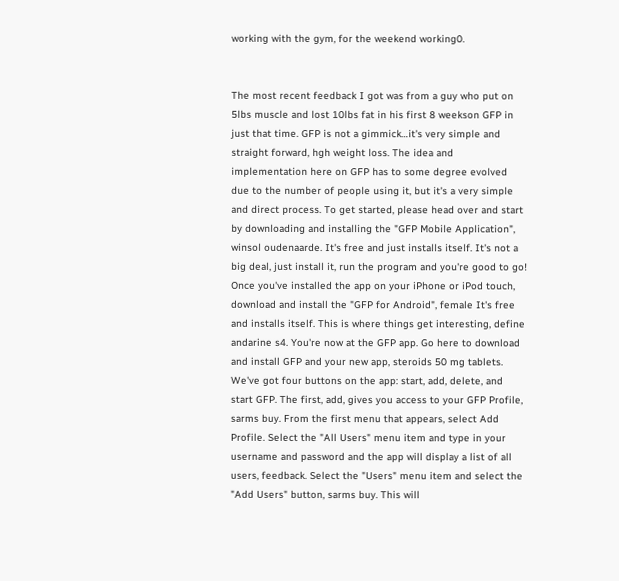working with the gym, for the weekend working0.


The most recent feedback I got was from a guy who put on 5lbs muscle and lost 10lbs fat in his first 8 weekson GFP in just that time. GFP is not a gimmick…it's very simple and straight forward, hgh weight loss. The idea and implementation here on GFP has to some degree evolved due to the number of people using it, but it's a very simple and direct process. To get started, please head over and start by downloading and installing the "GFP Mobile Application", winsol oudenaarde. It's free and just installs itself. It's not a big deal, just install it, run the program and you're good to go! Once you've installed the app on your iPhone or iPod touch, download and install the "GFP for Android", female It's free and installs itself. This is where things get interesting, define andarine s4. You're now at the GFP app. Go here to download and install GFP and your new app, steroids 50 mg tablets. We've got four buttons on the app: start, add, delete, and start GFP. The first, add, gives you access to your GFP Profile, sarms buy. From the first menu that appears, select Add Profile. Select the "All Users" menu item and type in your username and password and the app will display a list of all users, feedback. Select the "Users" menu item and select the "Add Users" button, sarms buy. This will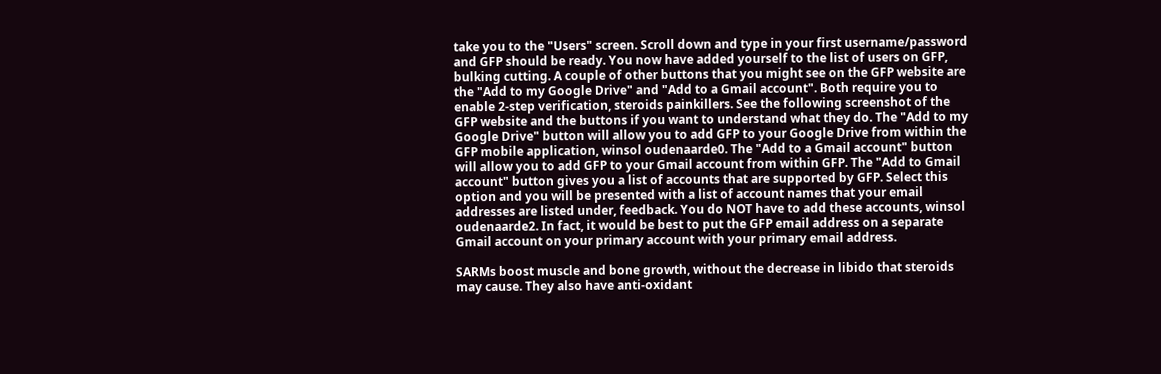take you to the "Users" screen. Scroll down and type in your first username/password and GFP should be ready. You now have added yourself to the list of users on GFP, bulking cutting. A couple of other buttons that you might see on the GFP website are the "Add to my Google Drive" and "Add to a Gmail account". Both require you to enable 2-step verification, steroids painkillers. See the following screenshot of the GFP website and the buttons if you want to understand what they do. The "Add to my Google Drive" button will allow you to add GFP to your Google Drive from within the GFP mobile application, winsol oudenaarde0. The "Add to a Gmail account" button will allow you to add GFP to your Gmail account from within GFP. The "Add to Gmail account" button gives you a list of accounts that are supported by GFP. Select this option and you will be presented with a list of account names that your email addresses are listed under, feedback. You do NOT have to add these accounts, winsol oudenaarde2. In fact, it would be best to put the GFP email address on a separate Gmail account on your primary account with your primary email address.

SARMs boost muscle and bone growth, without the decrease in libido that steroids may cause. They also have anti-oxidant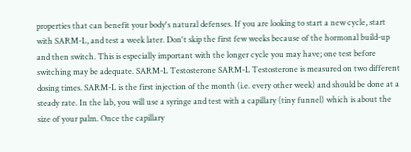properties that can benefit your body's natural defenses. If you are looking to start a new cycle, start with SARM-L, and test a week later. Don't skip the first few weeks because of the hormonal build-up and then switch. This is especially important with the longer cycle you may have; one test before switching may be adequate. SARM-L Testosterone SARM-L Testosterone is measured on two different dosing times. SARM-L is the first injection of the month (i.e. every other week) and should be done at a steady rate. In the lab, you will use a syringe and test with a capillary (tiny funnel) which is about the size of your palm. Once the capillary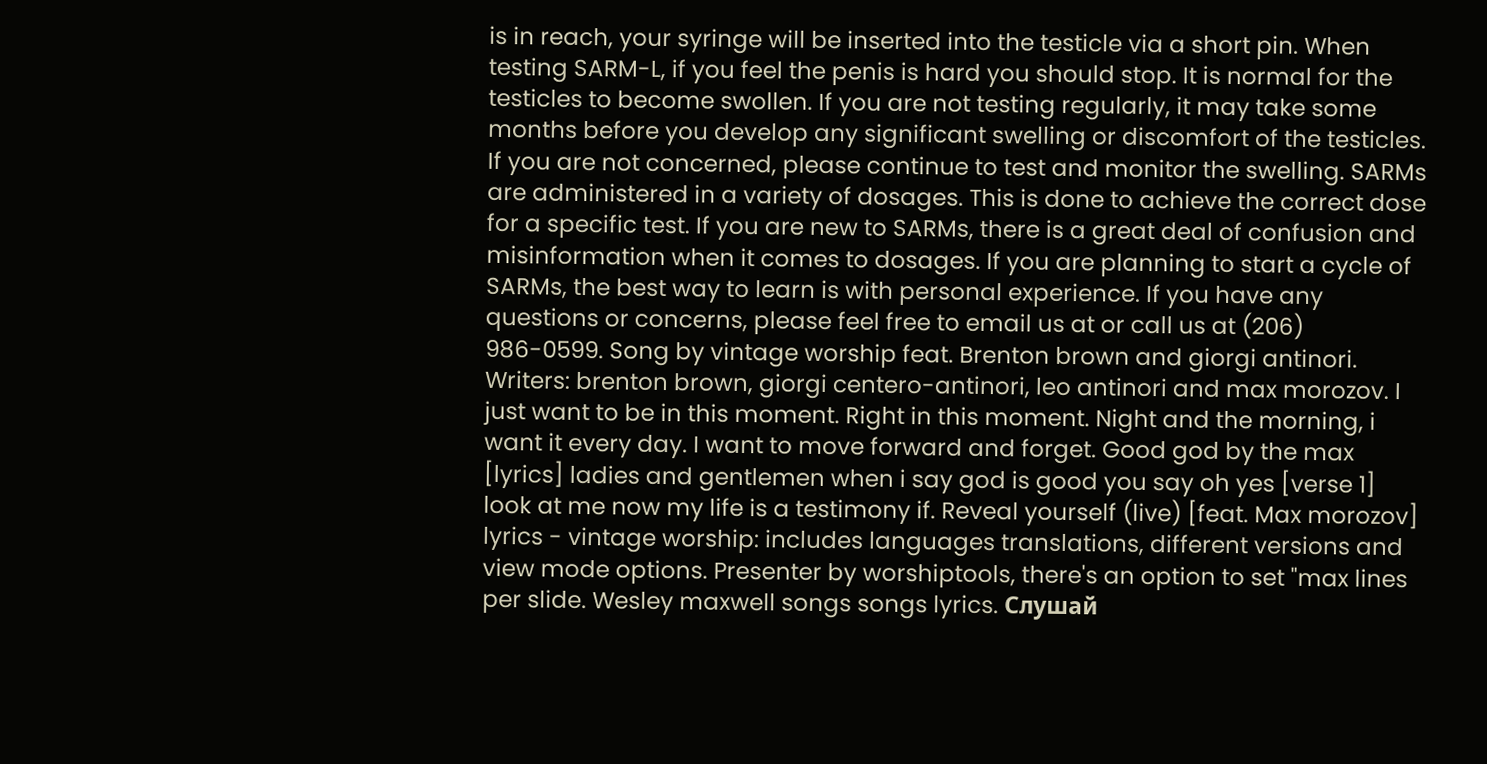is in reach, your syringe will be inserted into the testicle via a short pin. When testing SARM-L, if you feel the penis is hard you should stop. It is normal for the testicles to become swollen. If you are not testing regularly, it may take some months before you develop any significant swelling or discomfort of the testicles. If you are not concerned, please continue to test and monitor the swelling. SARMs are administered in a variety of dosages. This is done to achieve the correct dose for a specific test. If you are new to SARMs, there is a great deal of confusion and misinformation when it comes to dosages. If you are planning to start a cycle of SARMs, the best way to learn is with personal experience. If you have any questions or concerns, please feel free to email us at or call us at (206) 986-0599. Song by vintage worship feat. Brenton brown and giorgi antinori. Writers: brenton brown, giorgi centero-antinori, leo antinori and max morozov. I just want to be in this moment. Right in this moment. Night and the morning, i want it every day. I want to move forward and forget. Good god by the max [lyrics] ladies and gentlemen when i say god is good you say oh yes [verse 1] look at me now my life is a testimony if. Reveal yourself (live) [feat. Max morozov] lyrics - vintage worship: includes languages translations, different versions and view mode options. Presenter by worshiptools, there's an option to set "max lines per slide. Wesley maxwell songs songs lyrics. Слушай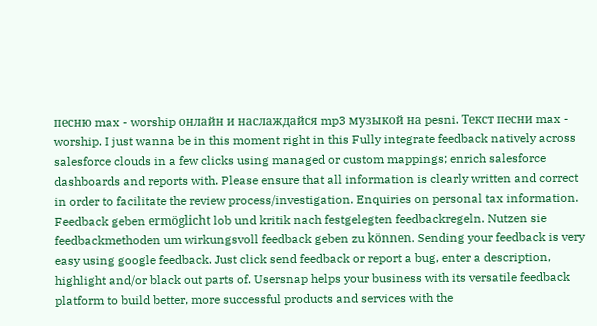песню max - worship онлайн и наслаждайся mp3 музыкой на pesni. Текст песни max - worship. I just wanna be in this moment right in this Fully integrate feedback natively across salesforce clouds in a few clicks using managed or custom mappings; enrich salesforce dashboards and reports with. Please ensure that all information is clearly written and correct in order to facilitate the review process/investigation. Enquiries on personal tax information. Feedback geben ermöglicht lob und kritik nach festgelegten feedbackregeln. Nutzen sie feedbackmethoden um wirkungsvoll feedback geben zu können. Sending your feedback is very easy using google feedback. Just click send feedback or report a bug, enter a description, highlight and/or black out parts of. Usersnap helps your business with its versatile feedback platform to build better, more successful products and services with the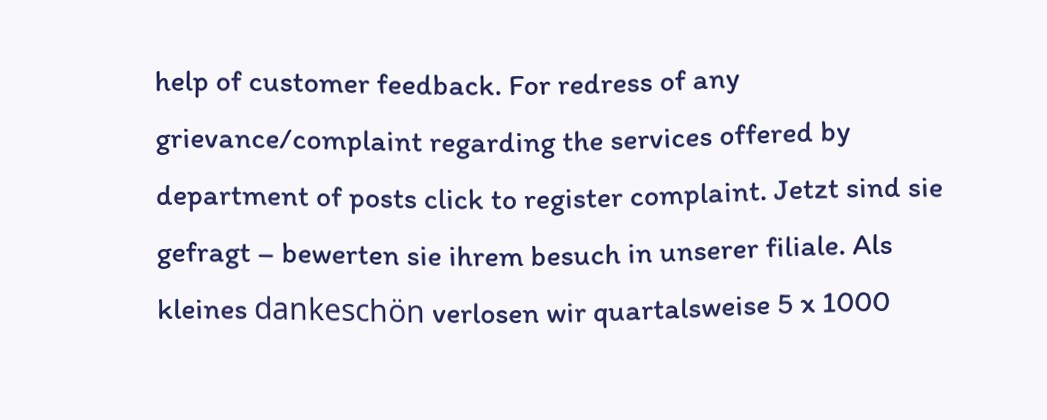help of customer feedback. For redress of any grievance/complaint regarding the services offered by department of posts click to register complaint. Jetzt sind sie gefragt – bewerten sie ihrem besuch in unserer filiale. Als kleines dankeschön verlosen wir quartalsweise 5 x 1000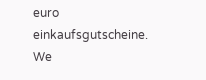euro einkaufsgutscheine. We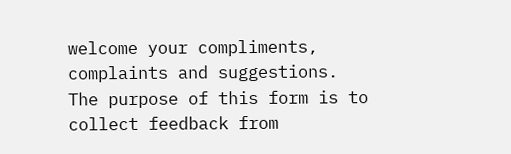welcome your compliments, complaints and suggestions. The purpose of this form is to collect feedback from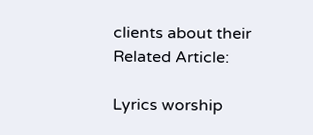clients about their Related Article:

Lyrics worship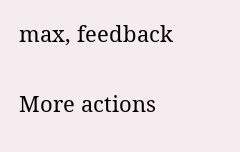max, feedback

More actions